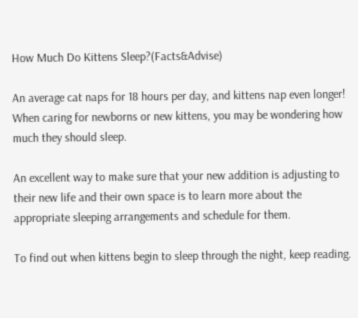How Much Do Kittens Sleep?(Facts&Advise)

An average cat naps for 18 hours per day, and kittens nap even longer! When caring for newborns or new kittens, you may be wondering how much they should sleep.

An excellent way to make sure that your new addition is adjusting to their new life and their own space is to learn more about the appropriate sleeping arrangements and schedule for them.

To find out when kittens begin to sleep through the night, keep reading.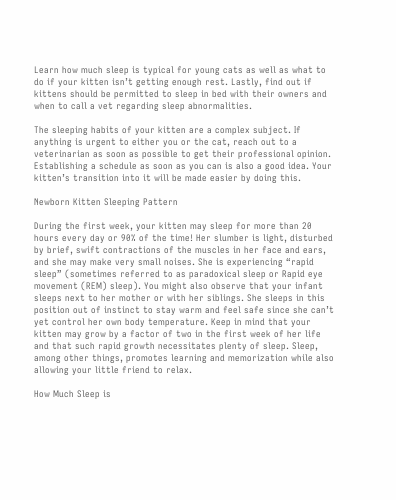Learn how much sleep is typical for young cats as well as what to do if your kitten isn’t getting enough rest. Lastly, find out if kittens should be permitted to sleep in bed with their owners and when to call a vet regarding sleep abnormalities.

The sleeping habits of your kitten are a complex subject. If anything is urgent to either you or the cat, reach out to a veterinarian as soon as possible to get their professional opinion. Establishing a schedule as soon as you can is also a good idea. Your kitten’s transition into it will be made easier by doing this.

Newborn Kitten Sleeping Pattern

During the first week, your kitten may sleep for more than 20 hours every day or 90% of the time! Her slumber is light, disturbed by brief, swift contractions of the muscles in her face and ears, and she may make very small noises. She is experiencing “rapid sleep” (sometimes referred to as paradoxical sleep or Rapid eye movement (REM) sleep). You might also observe that your infant sleeps next to her mother or with her siblings. She sleeps in this position out of instinct to stay warm and feel safe since she can’t yet control her own body temperature. Keep in mind that your kitten may grow by a factor of two in the first week of her life and that such rapid growth necessitates plenty of sleep. Sleep, among other things, promotes learning and memorization while also allowing your little friend to relax.

How Much Sleep is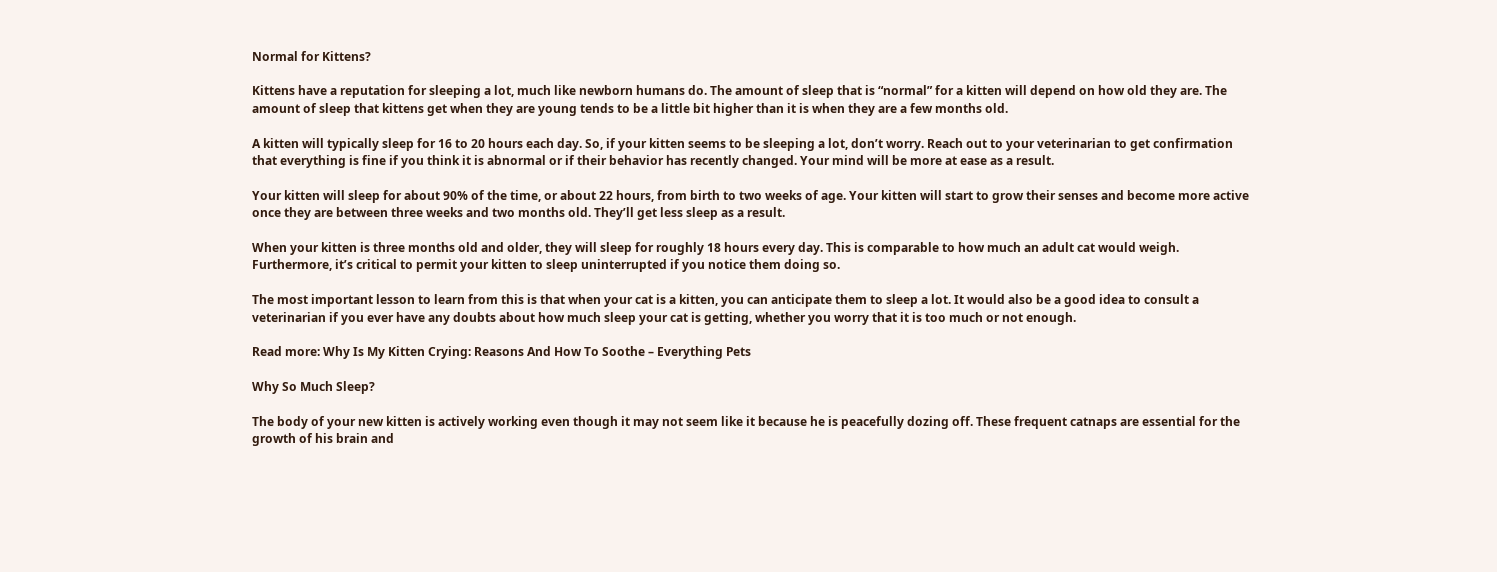Normal for Kittens?

Kittens have a reputation for sleeping a lot, much like newborn humans do. The amount of sleep that is “normal” for a kitten will depend on how old they are. The amount of sleep that kittens get when they are young tends to be a little bit higher than it is when they are a few months old.

A kitten will typically sleep for 16 to 20 hours each day. So, if your kitten seems to be sleeping a lot, don’t worry. Reach out to your veterinarian to get confirmation that everything is fine if you think it is abnormal or if their behavior has recently changed. Your mind will be more at ease as a result.

Your kitten will sleep for about 90% of the time, or about 22 hours, from birth to two weeks of age. Your kitten will start to grow their senses and become more active once they are between three weeks and two months old. They’ll get less sleep as a result.

When your kitten is three months old and older, they will sleep for roughly 18 hours every day. This is comparable to how much an adult cat would weigh. Furthermore, it’s critical to permit your kitten to sleep uninterrupted if you notice them doing so.

The most important lesson to learn from this is that when your cat is a kitten, you can anticipate them to sleep a lot. It would also be a good idea to consult a veterinarian if you ever have any doubts about how much sleep your cat is getting, whether you worry that it is too much or not enough.

Read more: Why Is My Kitten Crying: Reasons And How To Soothe – Everything Pets

Why So Much Sleep?

The body of your new kitten is actively working even though it may not seem like it because he is peacefully dozing off. These frequent catnaps are essential for the growth of his brain and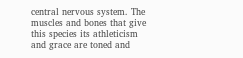central nervous system. The muscles and bones that give this species its athleticism and grace are toned and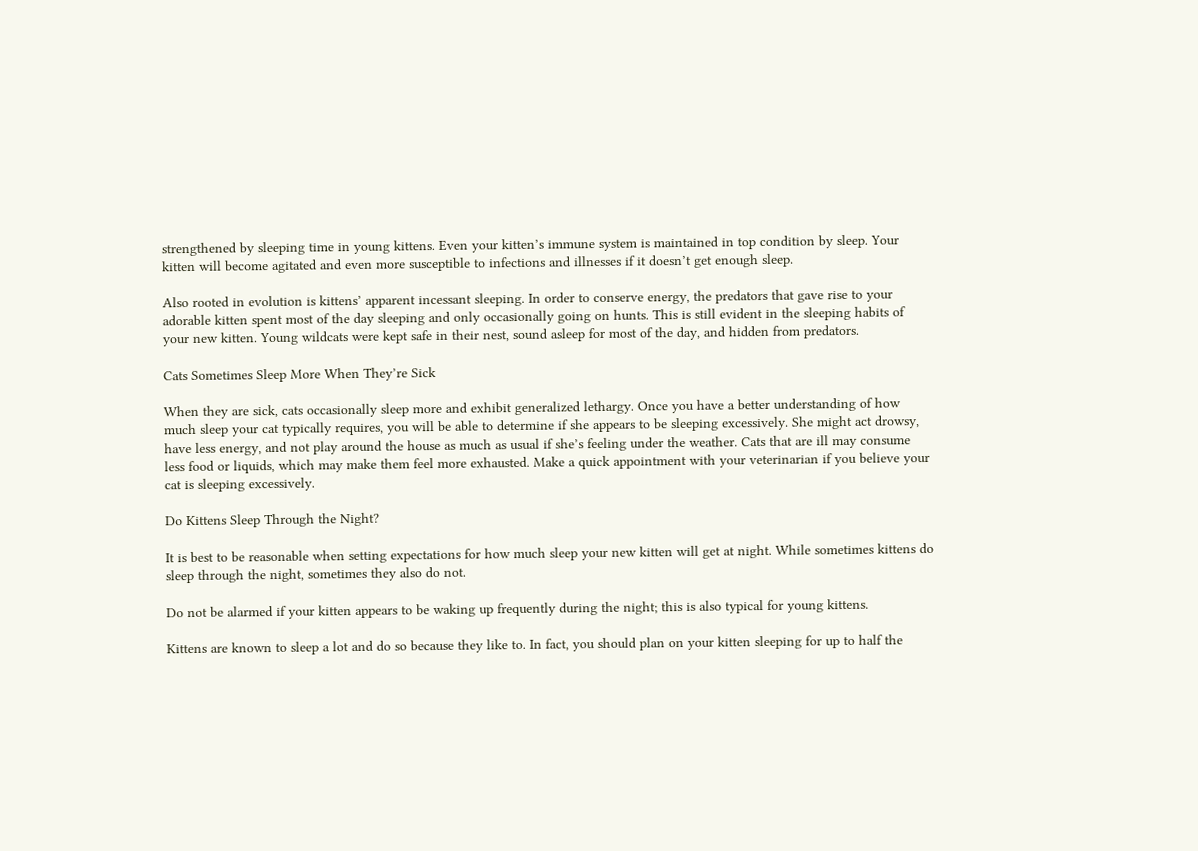strengthened by sleeping time in young kittens. Even your kitten’s immune system is maintained in top condition by sleep. Your kitten will become agitated and even more susceptible to infections and illnesses if it doesn’t get enough sleep.

Also rooted in evolution is kittens’ apparent incessant sleeping. In order to conserve energy, the predators that gave rise to your adorable kitten spent most of the day sleeping and only occasionally going on hunts. This is still evident in the sleeping habits of your new kitten. Young wildcats were kept safe in their nest, sound asleep for most of the day, and hidden from predators.

Cats Sometimes Sleep More When They’re Sick

When they are sick, cats occasionally sleep more and exhibit generalized lethargy. Once you have a better understanding of how much sleep your cat typically requires, you will be able to determine if she appears to be sleeping excessively. She might act drowsy, have less energy, and not play around the house as much as usual if she’s feeling under the weather. Cats that are ill may consume less food or liquids, which may make them feel more exhausted. Make a quick appointment with your veterinarian if you believe your cat is sleeping excessively.

Do Kittens Sleep Through the Night?

It is best to be reasonable when setting expectations for how much sleep your new kitten will get at night. While sometimes kittens do sleep through the night, sometimes they also do not.

Do not be alarmed if your kitten appears to be waking up frequently during the night; this is also typical for young kittens.

Kittens are known to sleep a lot and do so because they like to. In fact, you should plan on your kitten sleeping for up to half the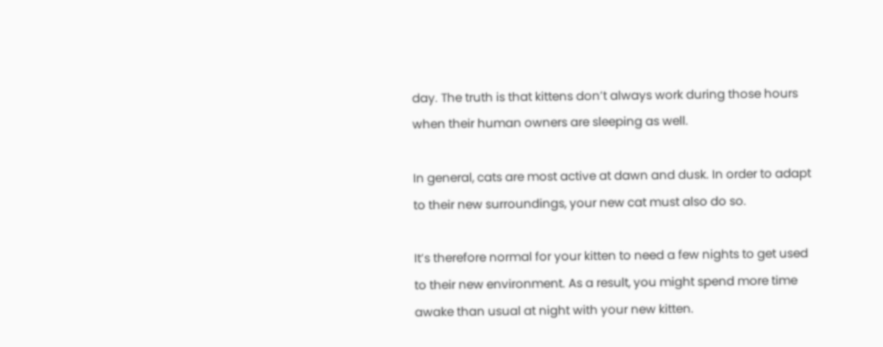day. The truth is that kittens don’t always work during those hours when their human owners are sleeping as well.

In general, cats are most active at dawn and dusk. In order to adapt to their new surroundings, your new cat must also do so.

It’s therefore normal for your kitten to need a few nights to get used to their new environment. As a result, you might spend more time awake than usual at night with your new kitten.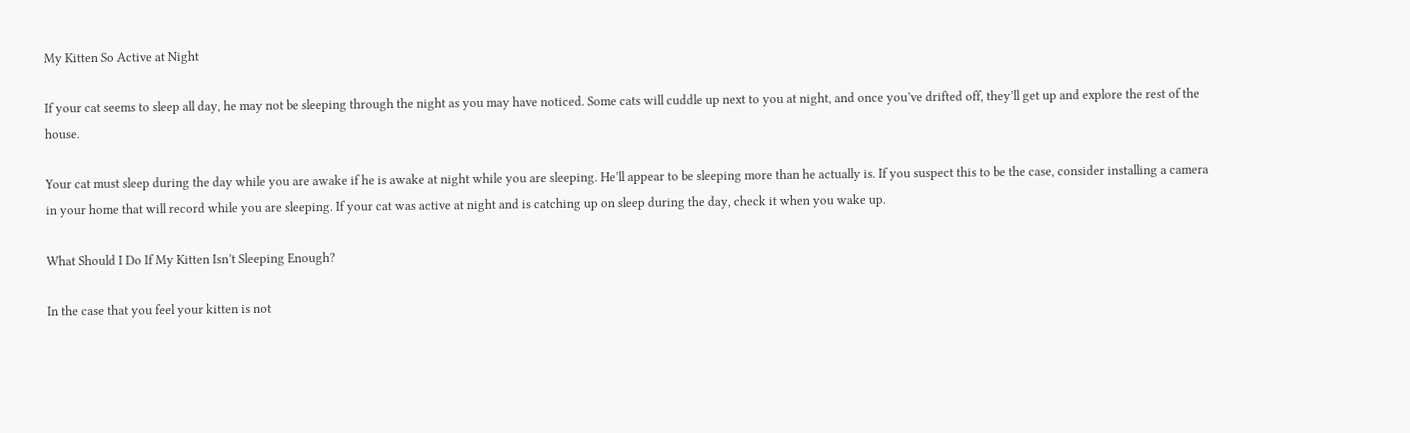My Kitten So Active at Night

If your cat seems to sleep all day, he may not be sleeping through the night as you may have noticed. Some cats will cuddle up next to you at night, and once you’ve drifted off, they’ll get up and explore the rest of the house.

Your cat must sleep during the day while you are awake if he is awake at night while you are sleeping. He’ll appear to be sleeping more than he actually is. If you suspect this to be the case, consider installing a camera in your home that will record while you are sleeping. If your cat was active at night and is catching up on sleep during the day, check it when you wake up.

What Should I Do If My Kitten Isn’t Sleeping Enough?

In the case that you feel your kitten is not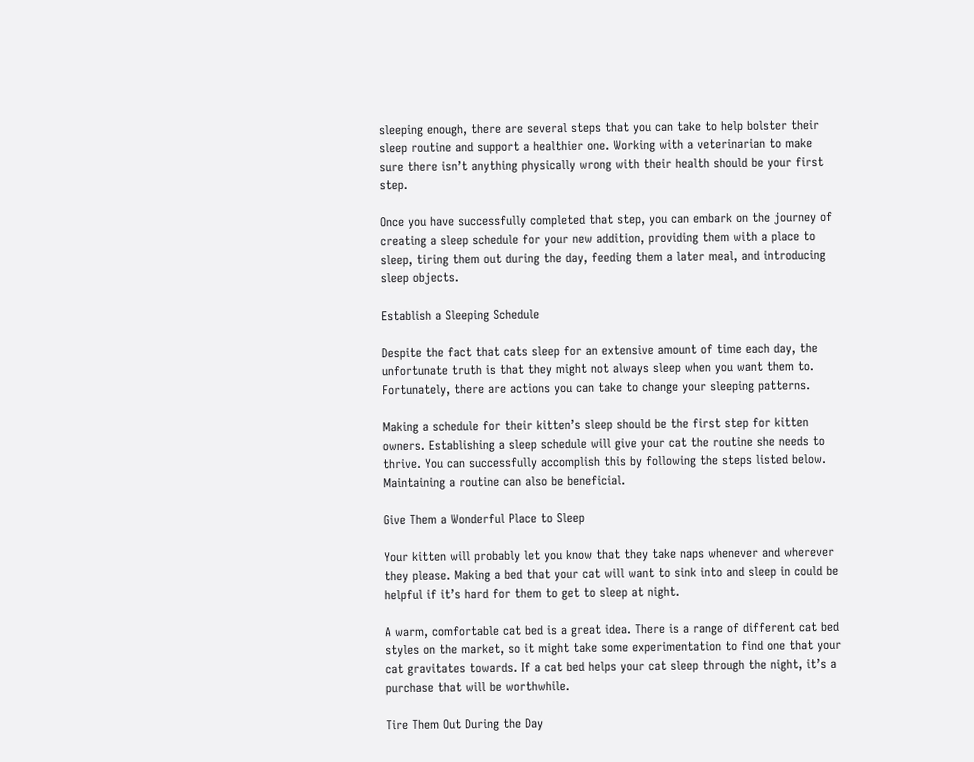sleeping enough, there are several steps that you can take to help bolster their sleep routine and support a healthier one. Working with a veterinarian to make sure there isn’t anything physically wrong with their health should be your first step.

Once you have successfully completed that step, you can embark on the journey of creating a sleep schedule for your new addition, providing them with a place to sleep, tiring them out during the day, feeding them a later meal, and introducing sleep objects.

Establish a Sleeping Schedule

Despite the fact that cats sleep for an extensive amount of time each day, the unfortunate truth is that they might not always sleep when you want them to. Fortunately, there are actions you can take to change your sleeping patterns.

Making a schedule for their kitten’s sleep should be the first step for kitten owners. Establishing a sleep schedule will give your cat the routine she needs to thrive. You can successfully accomplish this by following the steps listed below. Maintaining a routine can also be beneficial.

Give Them a Wonderful Place to Sleep

Your kitten will probably let you know that they take naps whenever and wherever they please. Making a bed that your cat will want to sink into and sleep in could be helpful if it’s hard for them to get to sleep at night.

A warm, comfortable cat bed is a great idea. There is a range of different cat bed styles on the market, so it might take some experimentation to find one that your cat gravitates towards. If a cat bed helps your cat sleep through the night, it’s a purchase that will be worthwhile.

Tire Them Out During the Day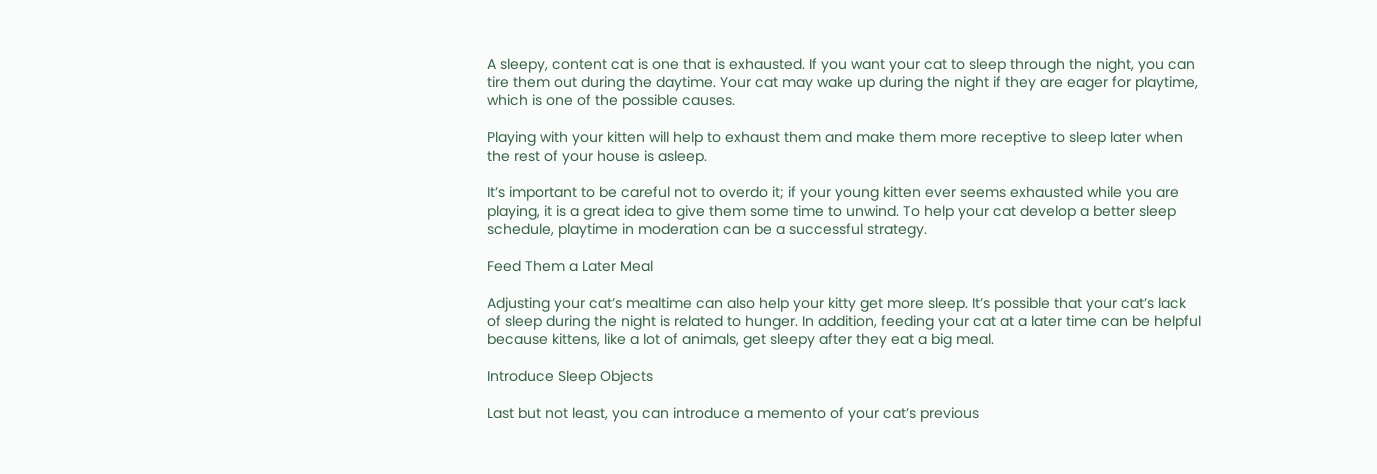A sleepy, content cat is one that is exhausted. If you want your cat to sleep through the night, you can tire them out during the daytime. Your cat may wake up during the night if they are eager for playtime, which is one of the possible causes.

Playing with your kitten will help to exhaust them and make them more receptive to sleep later when the rest of your house is asleep.

It’s important to be careful not to overdo it; if your young kitten ever seems exhausted while you are playing, it is a great idea to give them some time to unwind. To help your cat develop a better sleep schedule, playtime in moderation can be a successful strategy.

Feed Them a Later Meal

Adjusting your cat’s mealtime can also help your kitty get more sleep. It’s possible that your cat’s lack of sleep during the night is related to hunger. In addition, feeding your cat at a later time can be helpful because kittens, like a lot of animals, get sleepy after they eat a big meal.

Introduce Sleep Objects

Last but not least, you can introduce a memento of your cat’s previous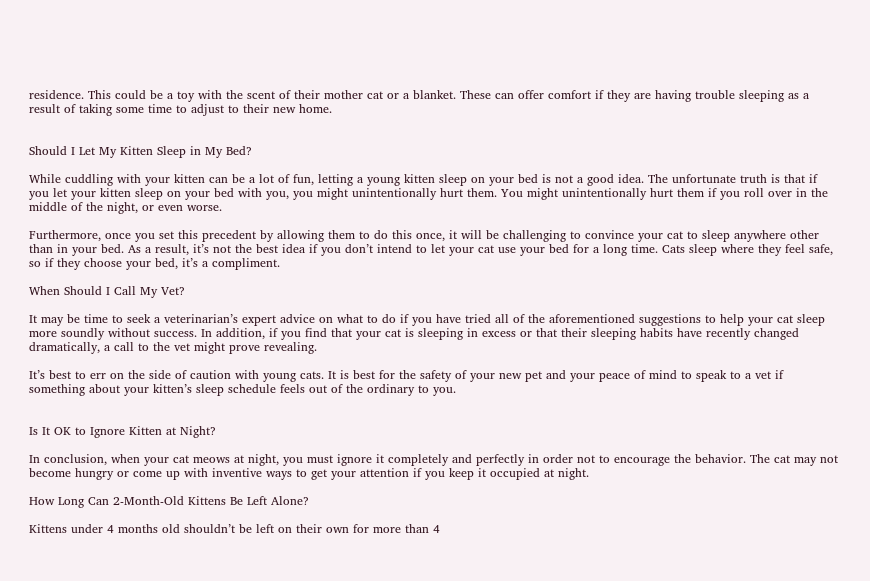residence. This could be a toy with the scent of their mother cat or a blanket. These can offer comfort if they are having trouble sleeping as a result of taking some time to adjust to their new home.


Should I Let My Kitten Sleep in My Bed?

While cuddling with your kitten can be a lot of fun, letting a young kitten sleep on your bed is not a good idea. The unfortunate truth is that if you let your kitten sleep on your bed with you, you might unintentionally hurt them. You might unintentionally hurt them if you roll over in the middle of the night, or even worse.

Furthermore, once you set this precedent by allowing them to do this once, it will be challenging to convince your cat to sleep anywhere other than in your bed. As a result, it’s not the best idea if you don’t intend to let your cat use your bed for a long time. Cats sleep where they feel safe, so if they choose your bed, it’s a compliment.

When Should I Call My Vet?

It may be time to seek a veterinarian’s expert advice on what to do if you have tried all of the aforementioned suggestions to help your cat sleep more soundly without success. In addition, if you find that your cat is sleeping in excess or that their sleeping habits have recently changed dramatically, a call to the vet might prove revealing.

It’s best to err on the side of caution with young cats. It is best for the safety of your new pet and your peace of mind to speak to a vet if something about your kitten’s sleep schedule feels out of the ordinary to you.


Is It OK to Ignore Kitten at Night?

In conclusion, when your cat meows at night, you must ignore it completely and perfectly in order not to encourage the behavior. The cat may not become hungry or come up with inventive ways to get your attention if you keep it occupied at night.

How Long Can 2-Month-Old Kittens Be Left Alone?

Kittens under 4 months old shouldn’t be left on their own for more than 4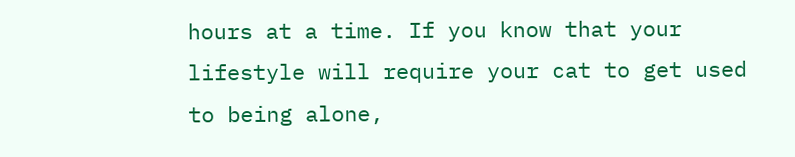hours at a time. If you know that your lifestyle will require your cat to get used to being alone,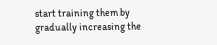start training them by gradually increasing the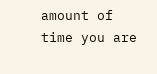amount of time you are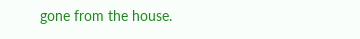gone from the house.